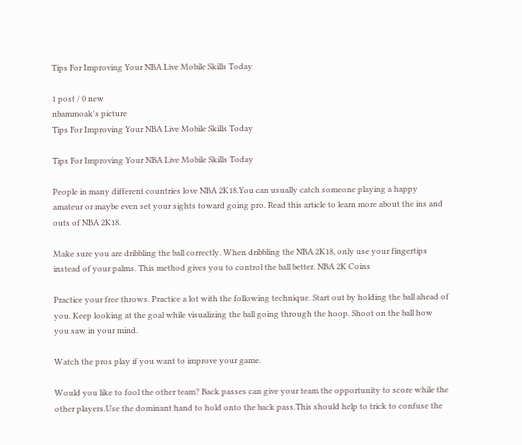Tips For Improving Your NBA Live Mobile Skills Today

1 post / 0 new
nbammoak's picture
Tips For Improving Your NBA Live Mobile Skills Today

Tips For Improving Your NBA Live Mobile Skills Today

People in many different countries love NBA 2K18.You can usually catch someone playing a happy amateur or maybe even set your sights toward going pro. Read this article to learn more about the ins and outs of NBA 2K18.

Make sure you are dribbling the ball correctly. When dribbling the NBA 2K18, only use your fingertips instead of your palms. This method gives you to control the ball better. NBA 2K Coins

Practice your free throws. Practice a lot with the following technique. Start out by holding the ball ahead of you. Keep looking at the goal while visualizing the ball going through the hoop. Shoot on the ball how you saw in your mind.

Watch the pros play if you want to improve your game.

Would you like to fool the other team? Back passes can give your team the opportunity to score while the other players.Use the dominant hand to hold onto the back pass.This should help to trick to confuse the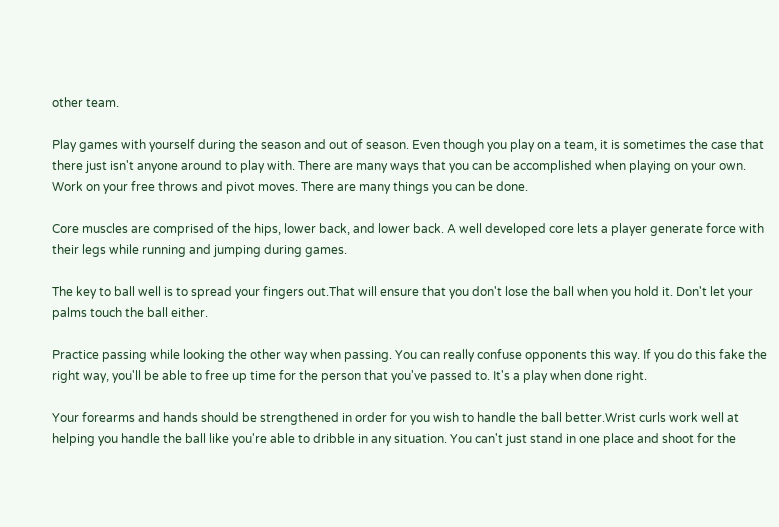other team.

Play games with yourself during the season and out of season. Even though you play on a team, it is sometimes the case that there just isn't anyone around to play with. There are many ways that you can be accomplished when playing on your own. Work on your free throws and pivot moves. There are many things you can be done.

Core muscles are comprised of the hips, lower back, and lower back. A well developed core lets a player generate force with their legs while running and jumping during games.

The key to ball well is to spread your fingers out.That will ensure that you don't lose the ball when you hold it. Don't let your palms touch the ball either.

Practice passing while looking the other way when passing. You can really confuse opponents this way. If you do this fake the right way, you'll be able to free up time for the person that you've passed to. It's a play when done right.

Your forearms and hands should be strengthened in order for you wish to handle the ball better.Wrist curls work well at helping you handle the ball like you're able to dribble in any situation. You can't just stand in one place and shoot for the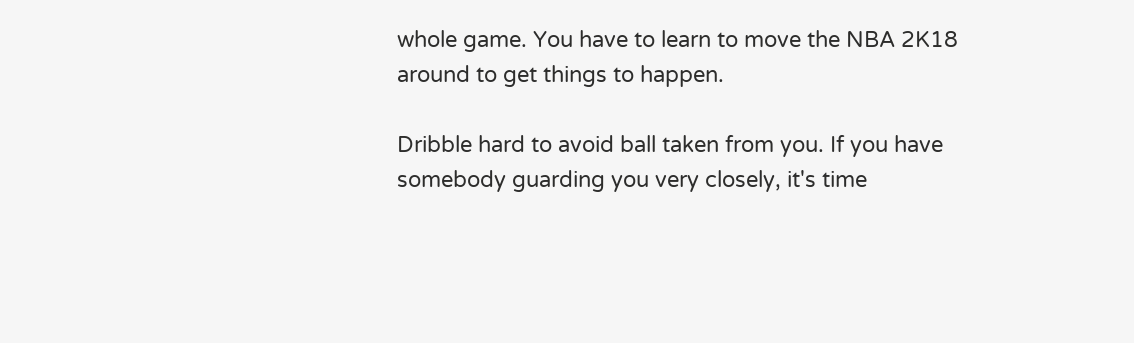whole game. You have to learn to move the NBA 2K18 around to get things to happen.

Dribble hard to avoid ball taken from you. If you have somebody guarding you very closely, it's time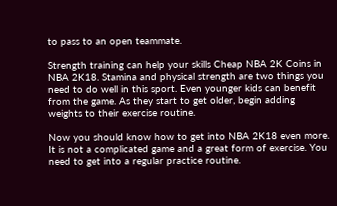to pass to an open teammate.

Strength training can help your skills Cheap NBA 2K Coins in NBA 2K18. Stamina and physical strength are two things you need to do well in this sport. Even younger kids can benefit from the game. As they start to get older, begin adding weights to their exercise routine.

Now you should know how to get into NBA 2K18 even more. It is not a complicated game and a great form of exercise. You need to get into a regular practice routine.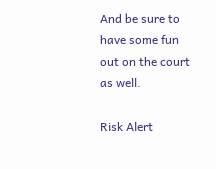And be sure to have some fun out on the court as well.

Risk Alert